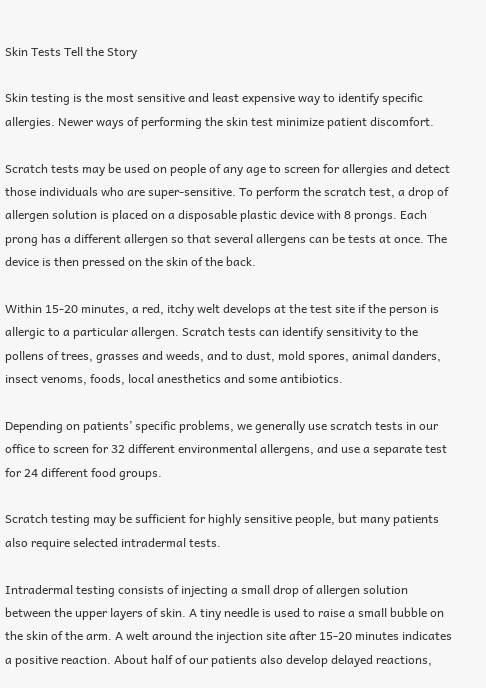Skin Tests Tell the Story

Skin testing is the most sensitive and least expensive way to identify specific allergies. Newer ways of performing the skin test minimize patient discomfort.

Scratch tests may be used on people of any age to screen for allergies and detect those individuals who are super-sensitive. To perform the scratch test, a drop of allergen solution is placed on a disposable plastic device with 8 prongs. Each prong has a different allergen so that several allergens can be tests at once. The device is then pressed on the skin of the back.

Within 15-20 minutes, a red, itchy welt develops at the test site if the person is allergic to a particular allergen. Scratch tests can identify sensitivity to the pollens of trees, grasses and weeds, and to dust, mold spores, animal danders, insect venoms, foods, local anesthetics and some antibiotics.

Depending on patients’ specific problems, we generally use scratch tests in our office to screen for 32 different environmental allergens, and use a separate test for 24 different food groups.

Scratch testing may be sufficient for highly sensitive people, but many patients also require selected intradermal tests.

Intradermal testing consists of injecting a small drop of allergen solution between the upper layers of skin. A tiny needle is used to raise a small bubble on the skin of the arm. A welt around the injection site after 15-20 minutes indicates a positive reaction. About half of our patients also develop delayed reactions,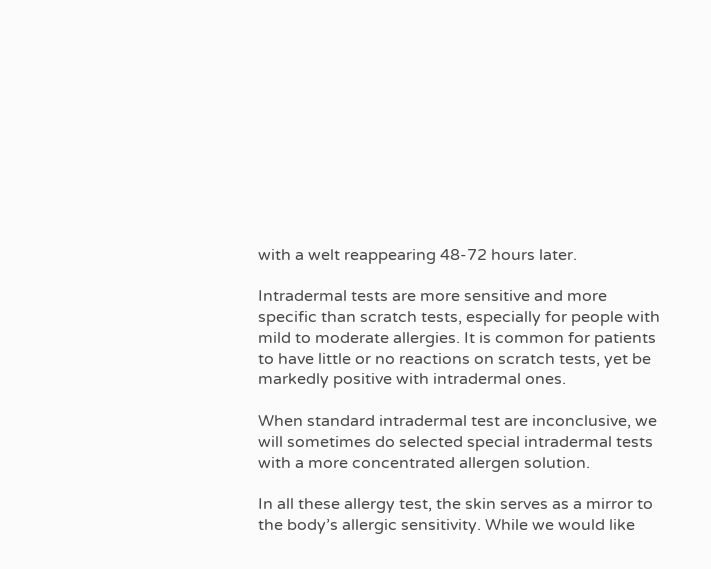with a welt reappearing 48-72 hours later.

Intradermal tests are more sensitive and more specific than scratch tests, especially for people with mild to moderate allergies. It is common for patients to have little or no reactions on scratch tests, yet be markedly positive with intradermal ones.

When standard intradermal test are inconclusive, we will sometimes do selected special intradermal tests with a more concentrated allergen solution.

In all these allergy test, the skin serves as a mirror to the body’s allergic sensitivity. While we would like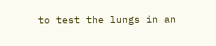to test the lungs in an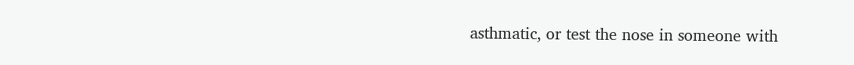asthmatic, or test the nose in someone with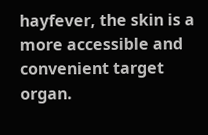hayfever, the skin is a more accessible and convenient target organ.